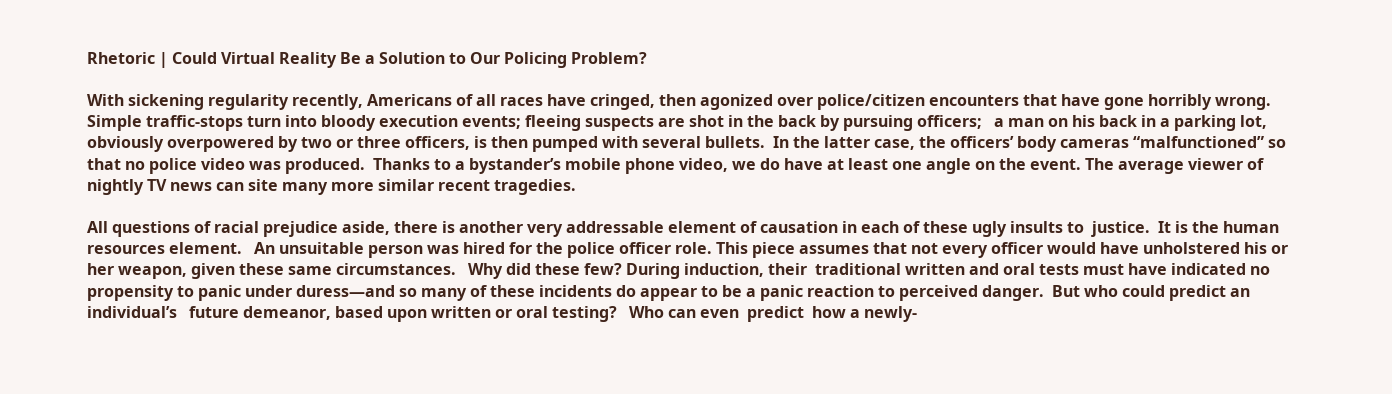Rhetoric | Could Virtual Reality Be a Solution to Our Policing Problem?

With sickening regularity recently, Americans of all races have cringed, then agonized over police/citizen encounters that have gone horribly wrong.  Simple traffic-stops turn into bloody execution events; fleeing suspects are shot in the back by pursuing officers;   a man on his back in a parking lot, obviously overpowered by two or three officers, is then pumped with several bullets.  In the latter case, the officers’ body cameras “malfunctioned” so that no police video was produced.  Thanks to a bystander’s mobile phone video, we do have at least one angle on the event. The average viewer of nightly TV news can site many more similar recent tragedies.

All questions of racial prejudice aside, there is another very addressable element of causation in each of these ugly insults to  justice.  It is the human resources element.   An unsuitable person was hired for the police officer role. This piece assumes that not every officer would have unholstered his or her weapon, given these same circumstances.   Why did these few? During induction, their  traditional written and oral tests must have indicated no propensity to panic under duress—and so many of these incidents do appear to be a panic reaction to perceived danger.  But who could predict an individual’s   future demeanor, based upon written or oral testing?   Who can even  predict  how a newly-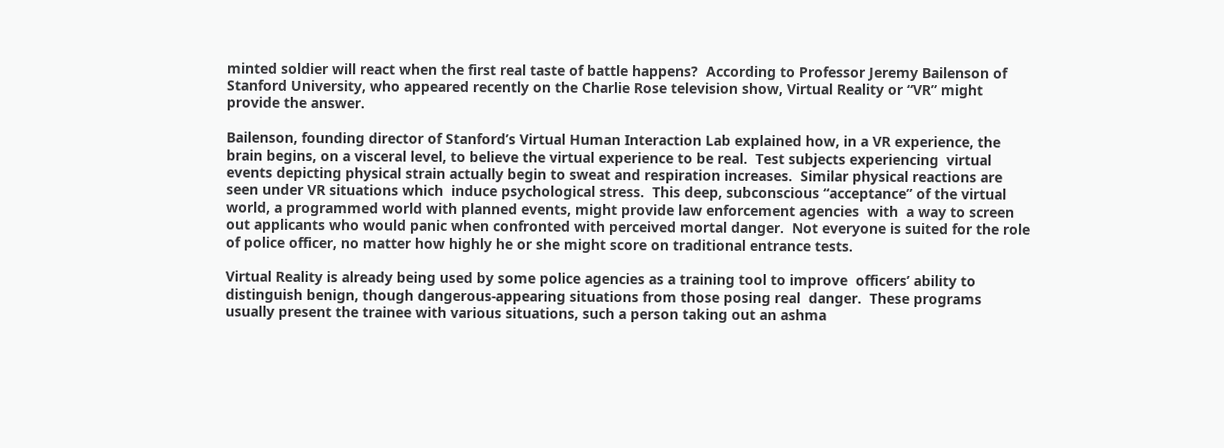minted soldier will react when the first real taste of battle happens?  According to Professor Jeremy Bailenson of Stanford University, who appeared recently on the Charlie Rose television show, Virtual Reality or “VR” might provide the answer.

Bailenson, founding director of Stanford’s Virtual Human Interaction Lab explained how, in a VR experience, the brain begins, on a visceral level, to believe the virtual experience to be real.  Test subjects experiencing  virtual events depicting physical strain actually begin to sweat and respiration increases.  Similar physical reactions are seen under VR situations which  induce psychological stress.  This deep, subconscious “acceptance” of the virtual world, a programmed world with planned events, might provide law enforcement agencies  with  a way to screen out applicants who would panic when confronted with perceived mortal danger.  Not everyone is suited for the role of police officer, no matter how highly he or she might score on traditional entrance tests.

Virtual Reality is already being used by some police agencies as a training tool to improve  officers’ ability to distinguish benign, though dangerous-appearing situations from those posing real  danger.  These programs usually present the trainee with various situations, such a person taking out an ashma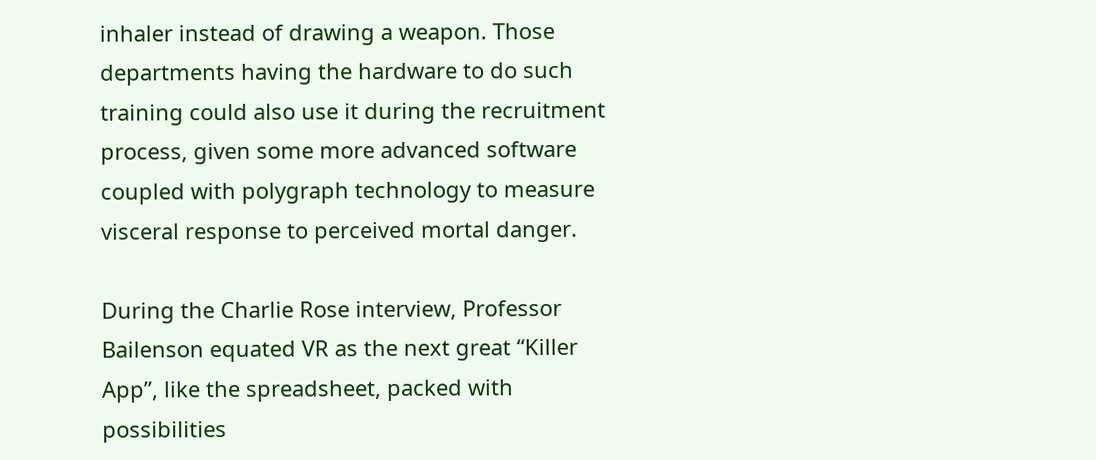inhaler instead of drawing a weapon. Those departments having the hardware to do such training could also use it during the recruitment process, given some more advanced software coupled with polygraph technology to measure visceral response to perceived mortal danger.

During the Charlie Rose interview, Professor Bailenson equated VR as the next great “Killer App”, like the spreadsheet, packed with possibilities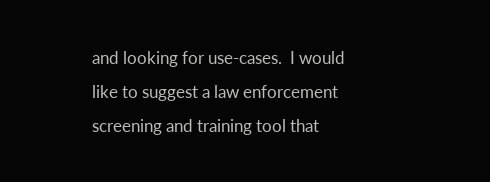and looking for use-cases.  I would like to suggest a law enforcement screening and training tool that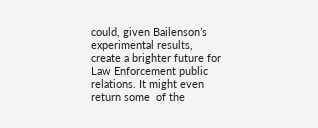could, given Bailenson’s experimental results,  create a brighter future for  Law Enforcement public relations. It might even  return some  of the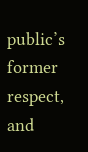public’s former respect, and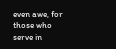even awe, for those who serve in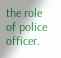the role of police officer.